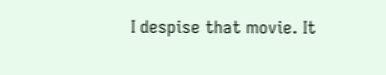I despise that movie. It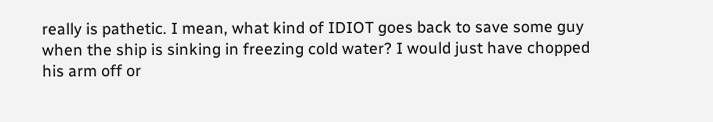really is pathetic. I mean, what kind of IDIOT goes back to save some guy when the ship is sinking in freezing cold water? I would just have chopped his arm off or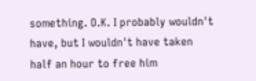something. O.K. I probably wouldn't have, but I wouldn't have taken half an hour to free him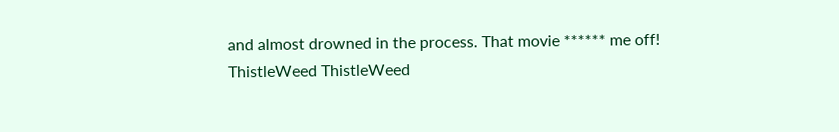and almost drowned in the process. That movie ****** me off!
ThistleWeed ThistleWeed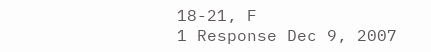18-21, F
1 Response Dec 9, 2007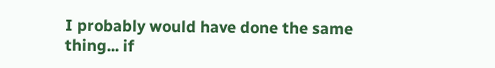I probably would have done the same thing... if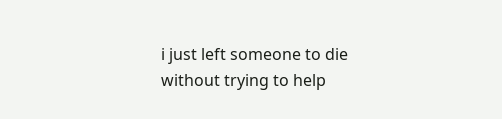i just left someone to die without trying to help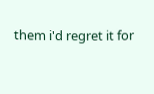them i'd regret it for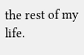the rest of my life.